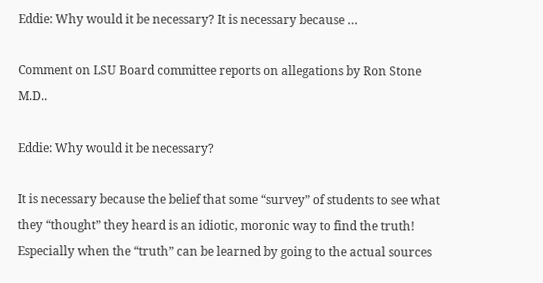Eddie: Why would it be necessary? It is necessary because …

Comment on LSU Board committee reports on allegations by Ron Stone M.D..

Eddie: Why would it be necessary?

It is necessary because the belief that some “survey” of students to see what they “thought” they heard is an idiotic, moronic way to find the truth! Especially when the “truth” can be learned by going to the actual sources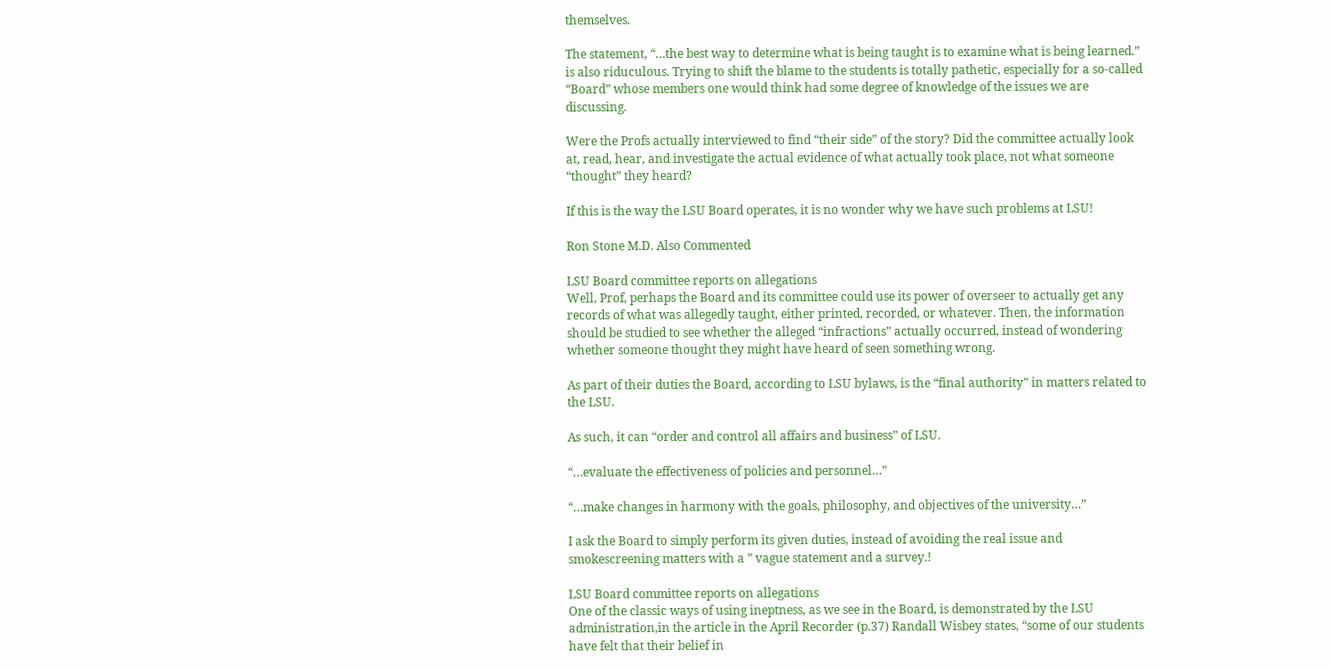themselves.

The statement, “…the best way to determine what is being taught is to examine what is being learned.” is also riduculous. Trying to shift the blame to the students is totally pathetic, especially for a so-called “Board” whose members one would think had some degree of knowledge of the issues we are discussing.

Were the Profs actually interviewed to find “their side” of the story? Did the committee actually look at, read, hear, and investigate the actual evidence of what actually took place, not what someone “thought” they heard?

If this is the way the LSU Board operates, it is no wonder why we have such problems at LSU!

Ron Stone M.D. Also Commented

LSU Board committee reports on allegations
Well, Prof, perhaps the Board and its committee could use its power of overseer to actually get any records of what was allegedly taught, either printed, recorded, or whatever. Then, the information should be studied to see whether the alleged “infractions” actually occurred, instead of wondering whether someone thought they might have heard of seen something wrong.

As part of their duties the Board, according to LSU bylaws, is the “final authority” in matters related to the LSU.

As such, it can “order and control all affairs and business” of LSU.

“…evaluate the effectiveness of policies and personnel…”

“…make changes in harmony with the goals, philosophy, and objectives of the university…”

I ask the Board to simply perform its given duties, instead of avoiding the real issue and smokescreening matters with a ” vague statement and a survey.!

LSU Board committee reports on allegations
One of the classic ways of using ineptness, as we see in the Board, is demonstrated by the LSU administration,in the article in the April Recorder (p.37) Randall Wisbey states, “some of our students have felt that their belief in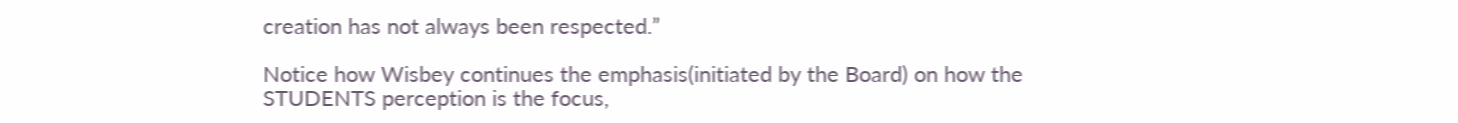creation has not always been respected.”

Notice how Wisbey continues the emphasis(initiated by the Board) on how the STUDENTS perception is the focus,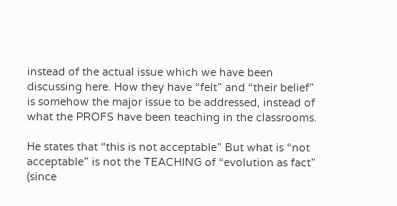instead of the actual issue which we have been discussing here. How they have “felt” and “their belief” is somehow the major issue to be addressed, instead of what the PROFS have been teaching in the classrooms.

He states that “this is not acceptable” But what is “not acceptable” is not the TEACHING of “evolution as fact” (since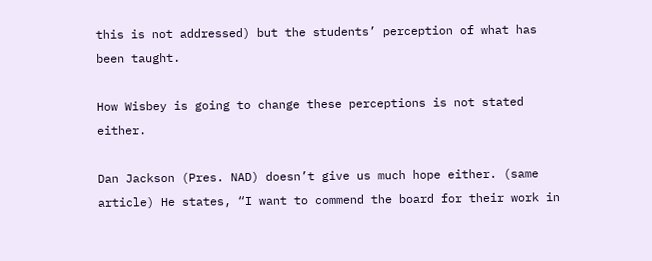this is not addressed) but the students’ perception of what has been taught.

How Wisbey is going to change these perceptions is not stated either.

Dan Jackson (Pres. NAD) doesn’t give us much hope either. (same article) He states, “I want to commend the board for their work in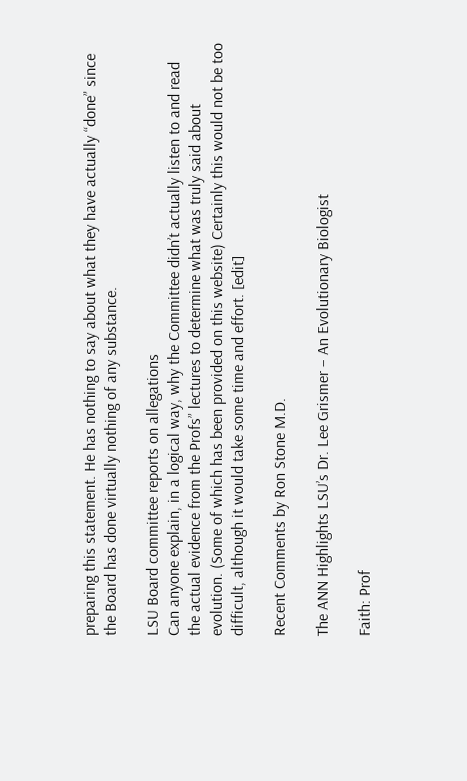preparing this statement. He has nothing to say about what they have actually “done” since the Board has done virtually nothing of any substance.

LSU Board committee reports on allegations
Can anyone explain, in a logical way, why the Committee didn’t actually listen to and read the actual evidence from the Profs” lectures to determine what was truly said about evolution. (Some of which has been provided on this website) Certainly this would not be too difficult, although it would take some time and effort. [edit]

Recent Comments by Ron Stone M.D.

The ANN Highlights LSU’s Dr. Lee Grismer – An Evolutionary Biologist

Faith: Prof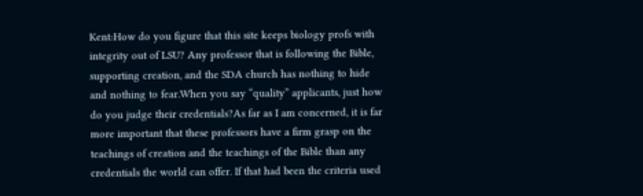Kent:How do you figure that this site keeps biology profs with integrity out of LSU? Any professor that is following the Bible, supporting creation, and the SDA church has nothing to hide and nothing to fear.When you say “quality” applicants, just how do you judge their credentials?As far as I am concerned, it is far more important that these professors have a firm grasp on the teachings of creation and the teachings of the Bible than any credentials the world can offer. If that had been the criteria used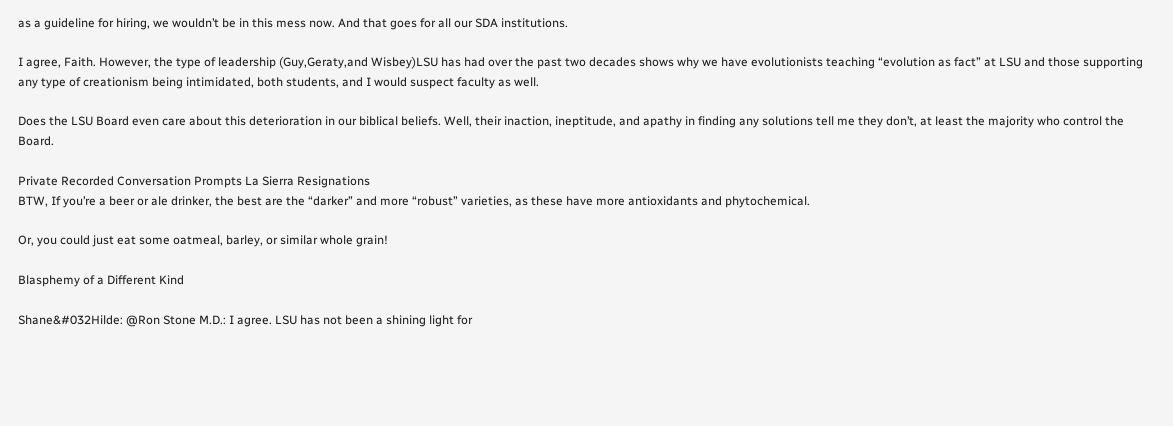as a guideline for hiring, we wouldn’t be in this mess now. And that goes for all our SDA institutions.

I agree, Faith. However, the type of leadership (Guy,Geraty,and Wisbey)LSU has had over the past two decades shows why we have evolutionists teaching “evolution as fact” at LSU and those supporting any type of creationism being intimidated, both students, and I would suspect faculty as well.

Does the LSU Board even care about this deterioration in our biblical beliefs. Well, their inaction, ineptitude, and apathy in finding any solutions tell me they don’t, at least the majority who control the Board.

Private Recorded Conversation Prompts La Sierra Resignations
BTW, If you’re a beer or ale drinker, the best are the “darker” and more “robust” varieties, as these have more antioxidants and phytochemical.

Or, you could just eat some oatmeal, barley, or similar whole grain!

Blasphemy of a Different Kind

Shane&#032Hilde: @Ron Stone M.D.: I agree. LSU has not been a shining light for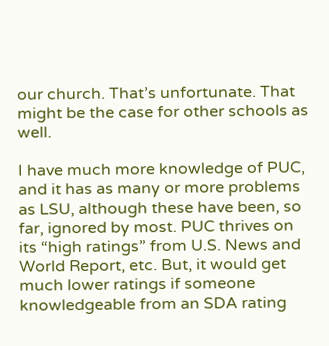our church. That’s unfortunate. That might be the case for other schools as well.

I have much more knowledge of PUC, and it has as many or more problems as LSU, although these have been, so far, ignored by most. PUC thrives on its “high ratings” from U.S. News and World Report, etc. But, it would get much lower ratings if someone knowledgeable from an SDA rating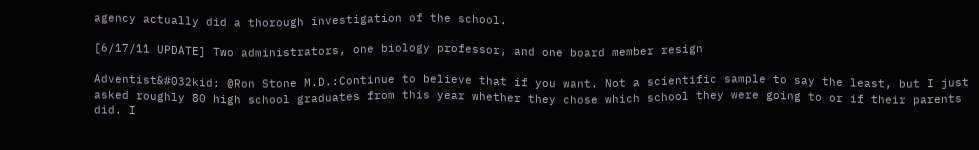agency actually did a thorough investigation of the school.

[6/17/11 UPDATE] Two administrators, one biology professor, and one board member resign

Adventist&#032kid: @Ron Stone M.D.:Continue to believe that if you want. Not a scientific sample to say the least, but I just asked roughly 80 high school graduates from this year whether they chose which school they were going to or if their parents did. I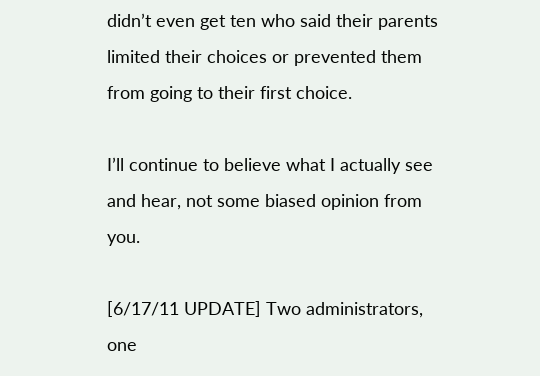didn’t even get ten who said their parents limited their choices or prevented them from going to their first choice.

I’ll continue to believe what I actually see and hear, not some biased opinion from you.

[6/17/11 UPDATE] Two administrators, one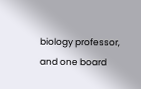biology professor, and one board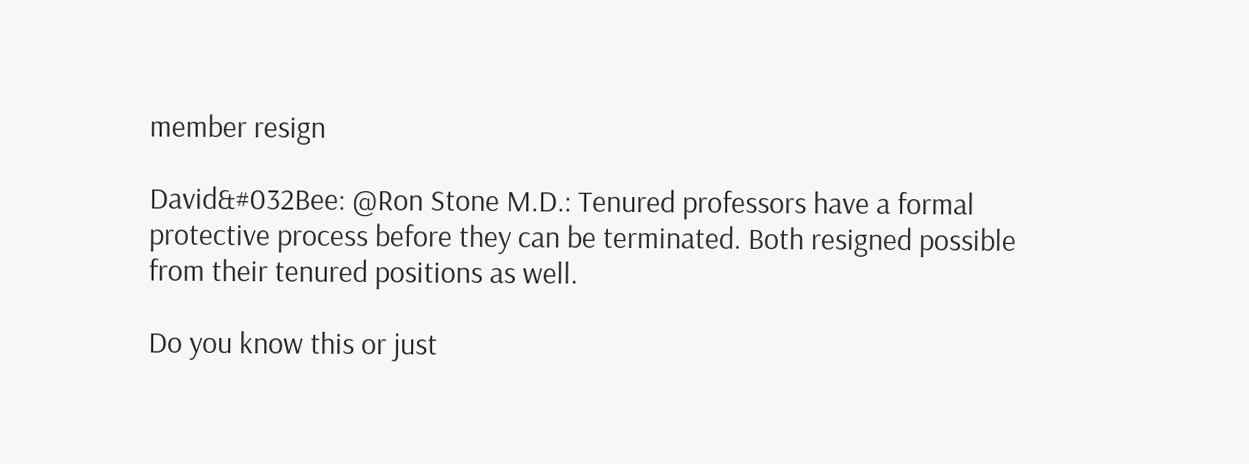member resign

David&#032Bee: @Ron Stone M.D.: Tenured professors have a formal protective process before they can be terminated. Both resigned possible from their tenured positions as well.

Do you know this or just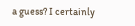a guess? I certainly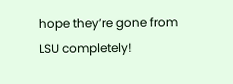hope they’re gone from LSU completely!